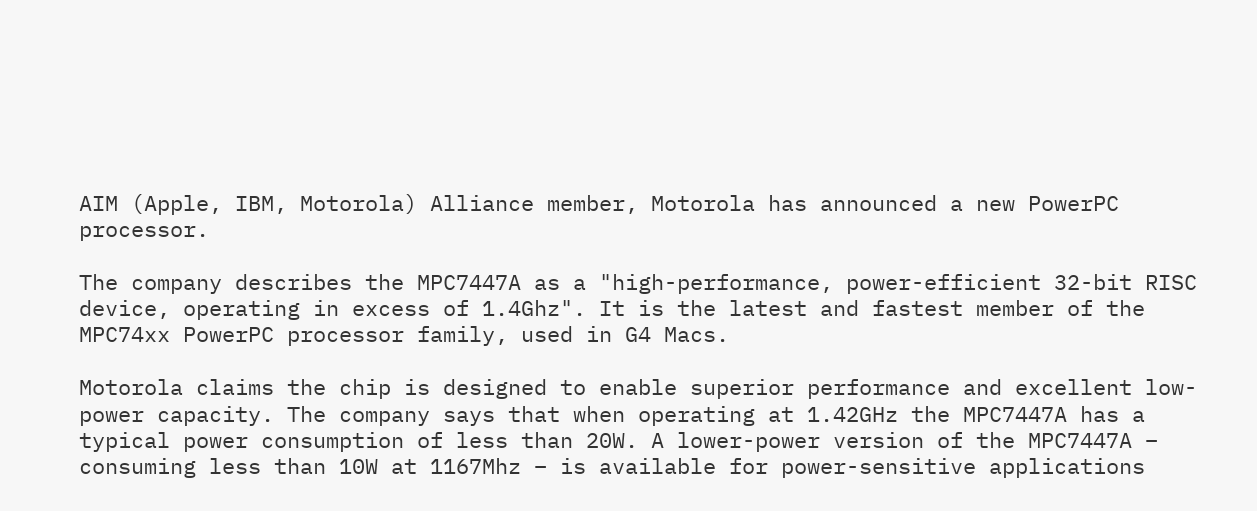AIM (Apple, IBM, Motorola) Alliance member, Motorola has announced a new PowerPC processor.

The company describes the MPC7447A as a "high-performance, power-efficient 32-bit RISC device, operating in excess of 1.4Ghz". It is the latest and fastest member of the MPC74xx PowerPC processor family, used in G4 Macs.

Motorola claims the chip is designed to enable superior performance and excellent low-power capacity. The company says that when operating at 1.42GHz the MPC7447A has a typical power consumption of less than 20W. A lower-power version of the MPC7447A – consuming less than 10W at 1167Mhz – is available for power-sensitive applications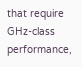that require GHz-class performance,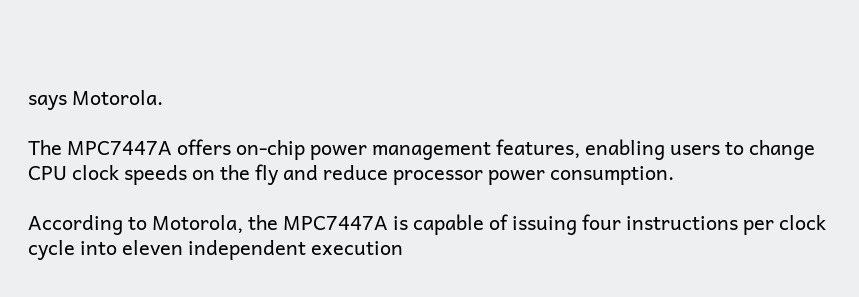says Motorola.

The MPC7447A offers on-chip power management features, enabling users to change CPU clock speeds on the fly and reduce processor power consumption.

According to Motorola, the MPC7447A is capable of issuing four instructions per clock cycle into eleven independent execution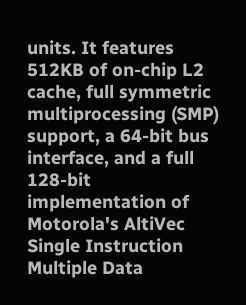units. It features 512KB of on-chip L2 cache, full symmetric multiprocessing (SMP) support, a 64-bit bus interface, and a full 128-bit implementation of Motorola's AltiVec Single Instruction Multiple Data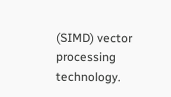(SIMD) vector processing technology.